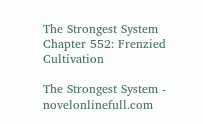The Strongest System Chapter 552: Frenzied Cultivation

The Strongest System - novelonlinefull.com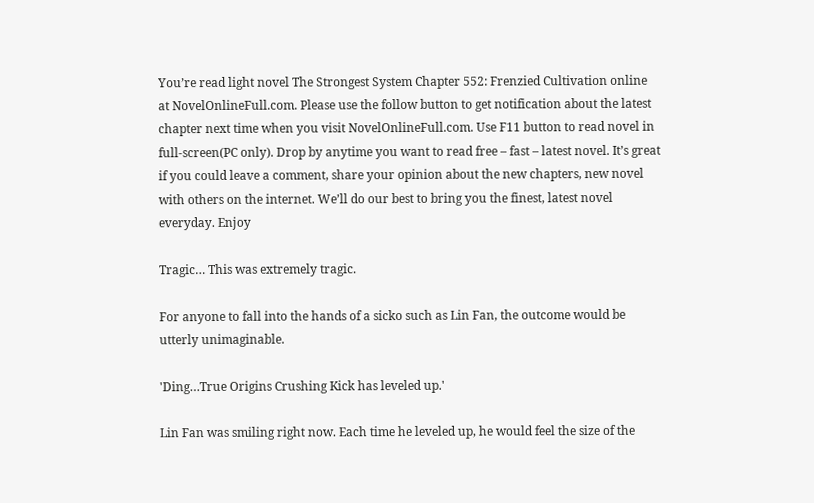You’re read light novel The Strongest System Chapter 552: Frenzied Cultivation online at NovelOnlineFull.com. Please use the follow button to get notification about the latest chapter next time when you visit NovelOnlineFull.com. Use F11 button to read novel in full-screen(PC only). Drop by anytime you want to read free – fast – latest novel. It’s great if you could leave a comment, share your opinion about the new chapters, new novel with others on the internet. We’ll do our best to bring you the finest, latest novel everyday. Enjoy

Tragic… This was extremely tragic.

For anyone to fall into the hands of a sicko such as Lin Fan, the outcome would be utterly unimaginable.

'Ding…True Origins Crushing Kick has leveled up.'

Lin Fan was smiling right now. Each time he leveled up, he would feel the size of the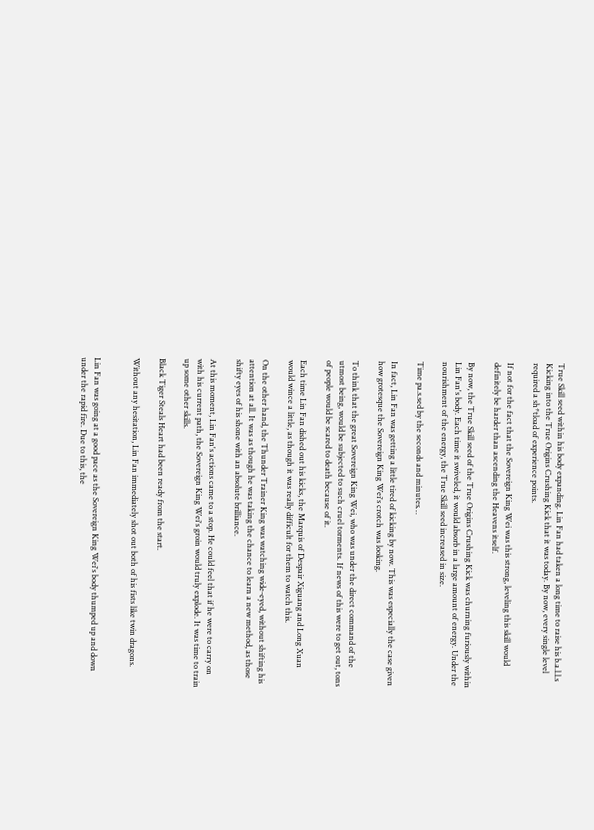True Skill seed within his body expanding. Lin Fan had taken a long time to raise his b.a.l.l.s Kicking into the True Origins Crushing Kick that it was today. By now, every single level required a sh*tload of experience points.

If not for the fact that the Sovereign King Wei was this strong, leveling this skill would definitely be harder than ascending the Heavens itself.

By now, the True Skill seed of the True Origins Crushing Kick was churning furiously within Lin Fan's body. Each time it swiveled, it would absorb in a large amount of energy. Under the nourishment of the energy, the True Skill seed increased in size.

Time pa.s.sed by the seconds and minutes…

In fact, Lin Fan was getting a little tired of kicking by now. This was especially the case given how grotesque the Sovereign King Wei's crotch was looking.

To think that the great Sovereign King Wei, who was under the direct command of the utmost being, would be subjected to such cruel torments. If news of this were to get out, tons of people would be scared to death because of it.

Each time Lin Fan dished out his kicks, the Marquis of Despair Xiguang and Long Xuan would wince a little, as though it was really difficult for them to watch this.

On the other hand, the Thunder Trainer King was watching wide-eyed, without shifting his attention at all. It was as though he was taking the chance to learn a new method, as those shifty eyes of his shone with an absolute brilliance.

At this moment, Lin Fan's actions came to a stop. He could feel that if he were to carry on with his current path, the Sovereign King Wei's groin would truly explode. It was time to train up some other skills.

Black Tiger Steals Heart had been ready from the start.

Without any hesitation, Lin Fan immediately shot out both of his fists like twin dragons.


Lin Fan was going at a good pace as the Sovereign King Wei's body thumped up and down under the rapid fire. Due to this, the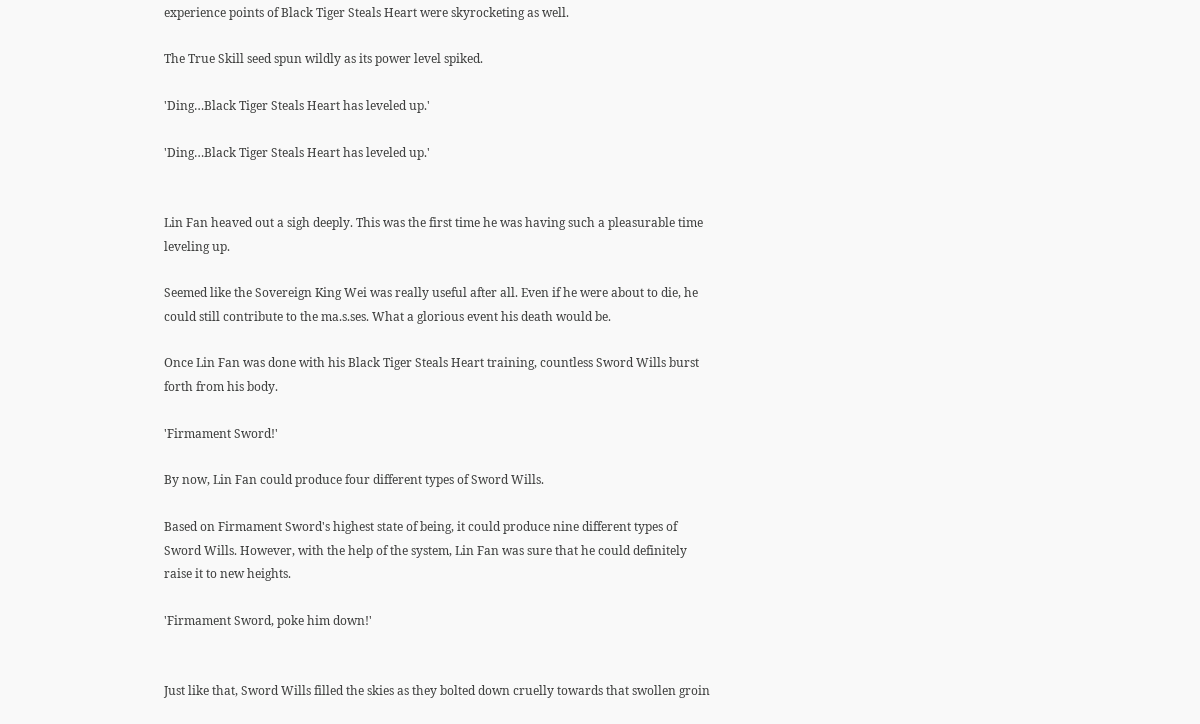experience points of Black Tiger Steals Heart were skyrocketing as well.

The True Skill seed spun wildly as its power level spiked.

'Ding…Black Tiger Steals Heart has leveled up.'

'Ding…Black Tiger Steals Heart has leveled up.'


Lin Fan heaved out a sigh deeply. This was the first time he was having such a pleasurable time leveling up.

Seemed like the Sovereign King Wei was really useful after all. Even if he were about to die, he could still contribute to the ma.s.ses. What a glorious event his death would be.

Once Lin Fan was done with his Black Tiger Steals Heart training, countless Sword Wills burst forth from his body.

'Firmament Sword!'

By now, Lin Fan could produce four different types of Sword Wills.

Based on Firmament Sword's highest state of being, it could produce nine different types of Sword Wills. However, with the help of the system, Lin Fan was sure that he could definitely raise it to new heights.

'Firmament Sword, poke him down!'


Just like that, Sword Wills filled the skies as they bolted down cruelly towards that swollen groin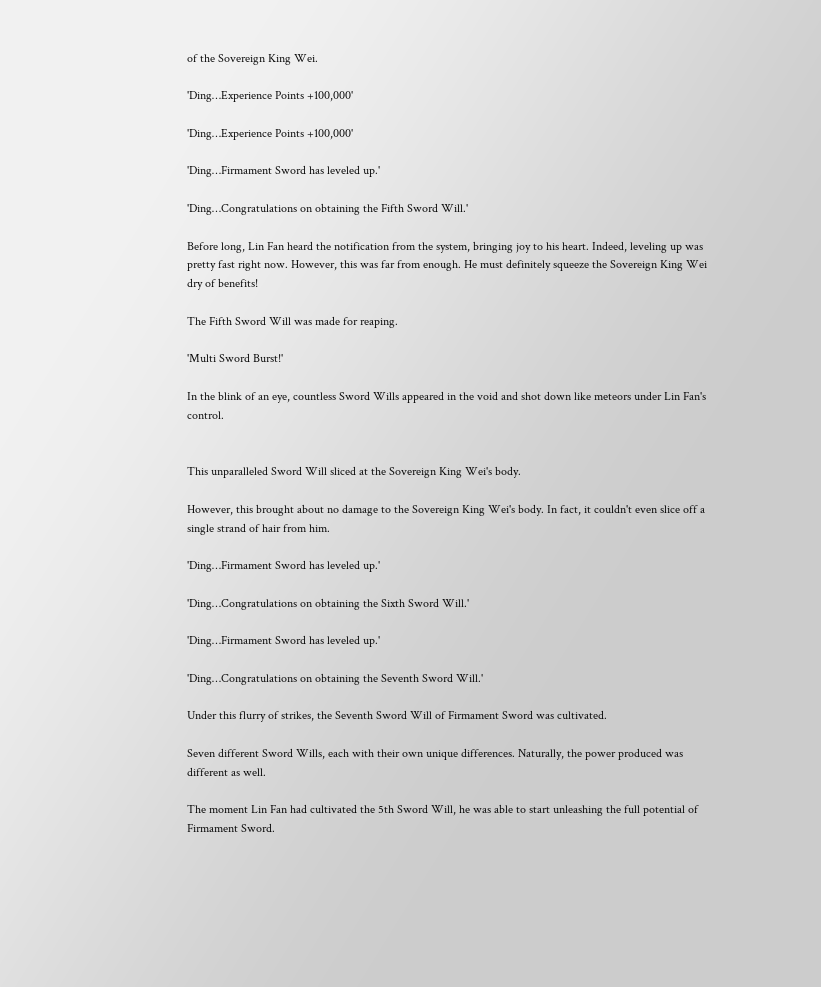of the Sovereign King Wei.

'Ding…Experience Points +100,000'

'Ding…Experience Points +100,000'

'Ding…Firmament Sword has leveled up.'

'Ding…Congratulations on obtaining the Fifth Sword Will.'

Before long, Lin Fan heard the notification from the system, bringing joy to his heart. Indeed, leveling up was pretty fast right now. However, this was far from enough. He must definitely squeeze the Sovereign King Wei dry of benefits!

The Fifth Sword Will was made for reaping.

'Multi Sword Burst!'

In the blink of an eye, countless Sword Wills appeared in the void and shot down like meteors under Lin Fan's control.


This unparalleled Sword Will sliced at the Sovereign King Wei's body.

However, this brought about no damage to the Sovereign King Wei's body. In fact, it couldn't even slice off a single strand of hair from him.

'Ding…Firmament Sword has leveled up.'

'Ding…Congratulations on obtaining the Sixth Sword Will.'

'Ding…Firmament Sword has leveled up.'

'Ding…Congratulations on obtaining the Seventh Sword Will.'

Under this flurry of strikes, the Seventh Sword Will of Firmament Sword was cultivated.

Seven different Sword Wills, each with their own unique differences. Naturally, the power produced was different as well.

The moment Lin Fan had cultivated the 5th Sword Will, he was able to start unleashing the full potential of Firmament Sword.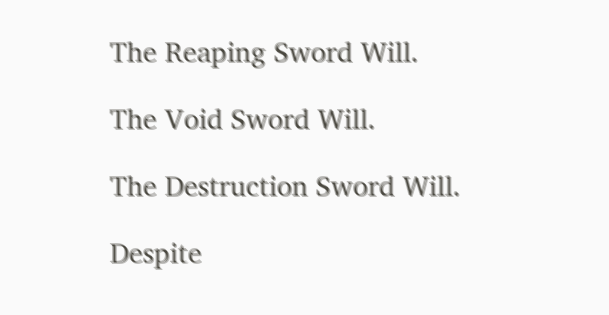The Reaping Sword Will.

The Void Sword Will.

The Destruction Sword Will.

Despite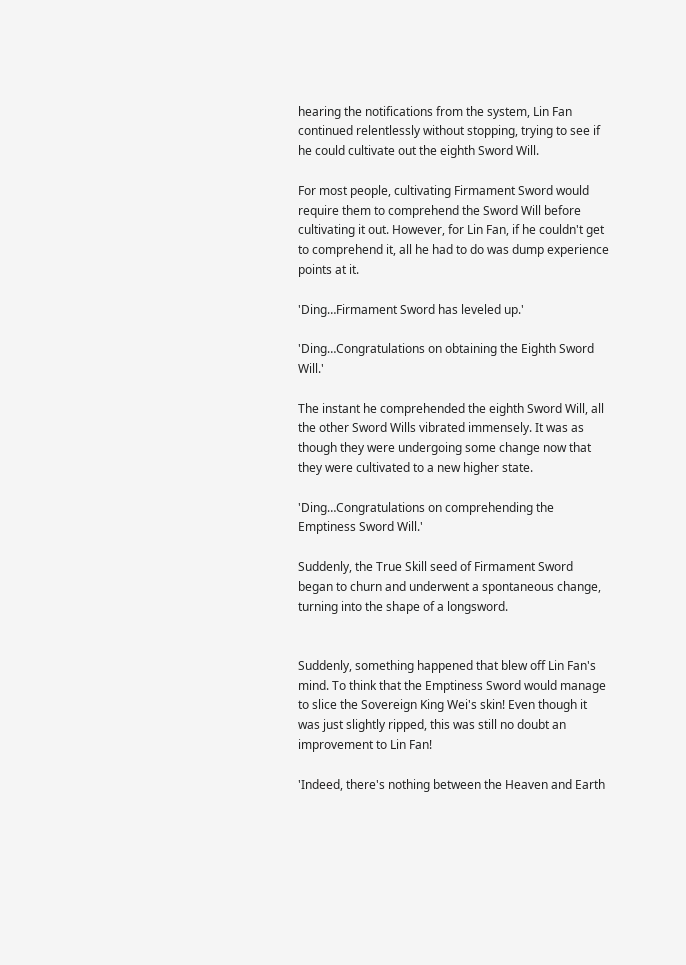hearing the notifications from the system, Lin Fan continued relentlessly without stopping, trying to see if he could cultivate out the eighth Sword Will.

For most people, cultivating Firmament Sword would require them to comprehend the Sword Will before cultivating it out. However, for Lin Fan, if he couldn't get to comprehend it, all he had to do was dump experience points at it.

'Ding…Firmament Sword has leveled up.'

'Ding…Congratulations on obtaining the Eighth Sword Will.'

The instant he comprehended the eighth Sword Will, all the other Sword Wills vibrated immensely. It was as though they were undergoing some change now that they were cultivated to a new higher state.

'Ding…Congratulations on comprehending the Emptiness Sword Will.'

Suddenly, the True Skill seed of Firmament Sword began to churn and underwent a spontaneous change, turning into the shape of a longsword.


Suddenly, something happened that blew off Lin Fan's mind. To think that the Emptiness Sword would manage to slice the Sovereign King Wei's skin! Even though it was just slightly ripped, this was still no doubt an improvement to Lin Fan!

'Indeed, there's nothing between the Heaven and Earth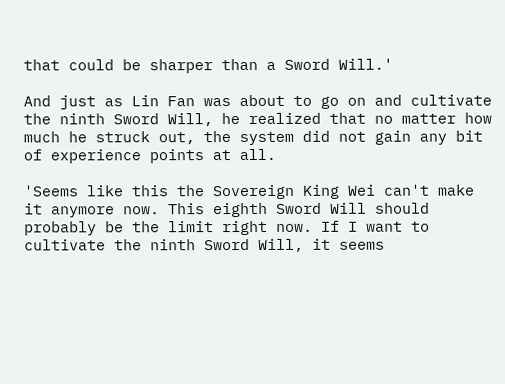that could be sharper than a Sword Will.'

And just as Lin Fan was about to go on and cultivate the ninth Sword Will, he realized that no matter how much he struck out, the system did not gain any bit of experience points at all.

'Seems like this the Sovereign King Wei can't make it anymore now. This eighth Sword Will should probably be the limit right now. If I want to cultivate the ninth Sword Will, it seems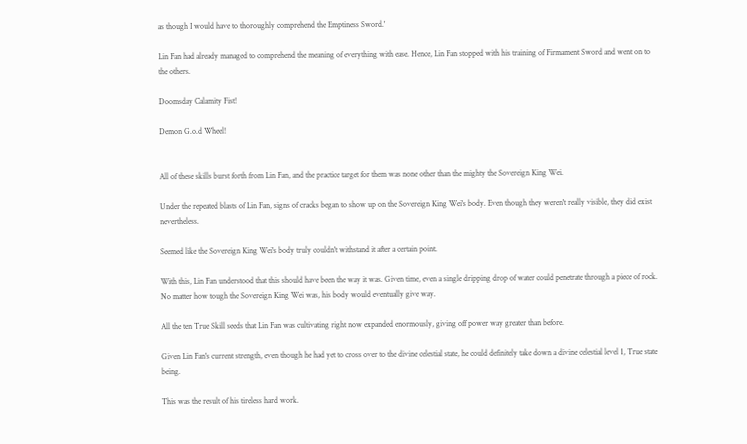as though I would have to thoroughly comprehend the Emptiness Sword.'

Lin Fan had already managed to comprehend the meaning of everything with ease. Hence, Lin Fan stopped with his training of Firmament Sword and went on to the others.

Doomsday Calamity Fist!

Demon G.o.d Wheel!


All of these skills burst forth from Lin Fan, and the practice target for them was none other than the mighty the Sovereign King Wei.

Under the repeated blasts of Lin Fan, signs of cracks began to show up on the Sovereign King Wei's body. Even though they weren't really visible, they did exist nevertheless.

Seemed like the Sovereign King Wei's body truly couldn't withstand it after a certain point.

With this, Lin Fan understood that this should have been the way it was. Given time, even a single dripping drop of water could penetrate through a piece of rock. No matter how tough the Sovereign King Wei was, his body would eventually give way.

All the ten True Skill seeds that Lin Fan was cultivating right now expanded enormously, giving off power way greater than before.

Given Lin Fan's current strength, even though he had yet to cross over to the divine celestial state, he could definitely take down a divine celestial level 1, True state being.

This was the result of his tireless hard work.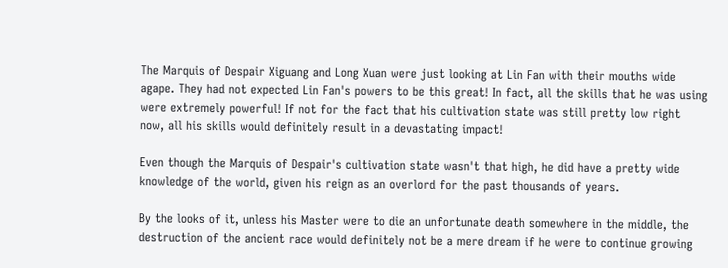The Marquis of Despair Xiguang and Long Xuan were just looking at Lin Fan with their mouths wide agape. They had not expected Lin Fan's powers to be this great! In fact, all the skills that he was using were extremely powerful! If not for the fact that his cultivation state was still pretty low right now, all his skills would definitely result in a devastating impact!

Even though the Marquis of Despair's cultivation state wasn't that high, he did have a pretty wide knowledge of the world, given his reign as an overlord for the past thousands of years.

By the looks of it, unless his Master were to die an unfortunate death somewhere in the middle, the destruction of the ancient race would definitely not be a mere dream if he were to continue growing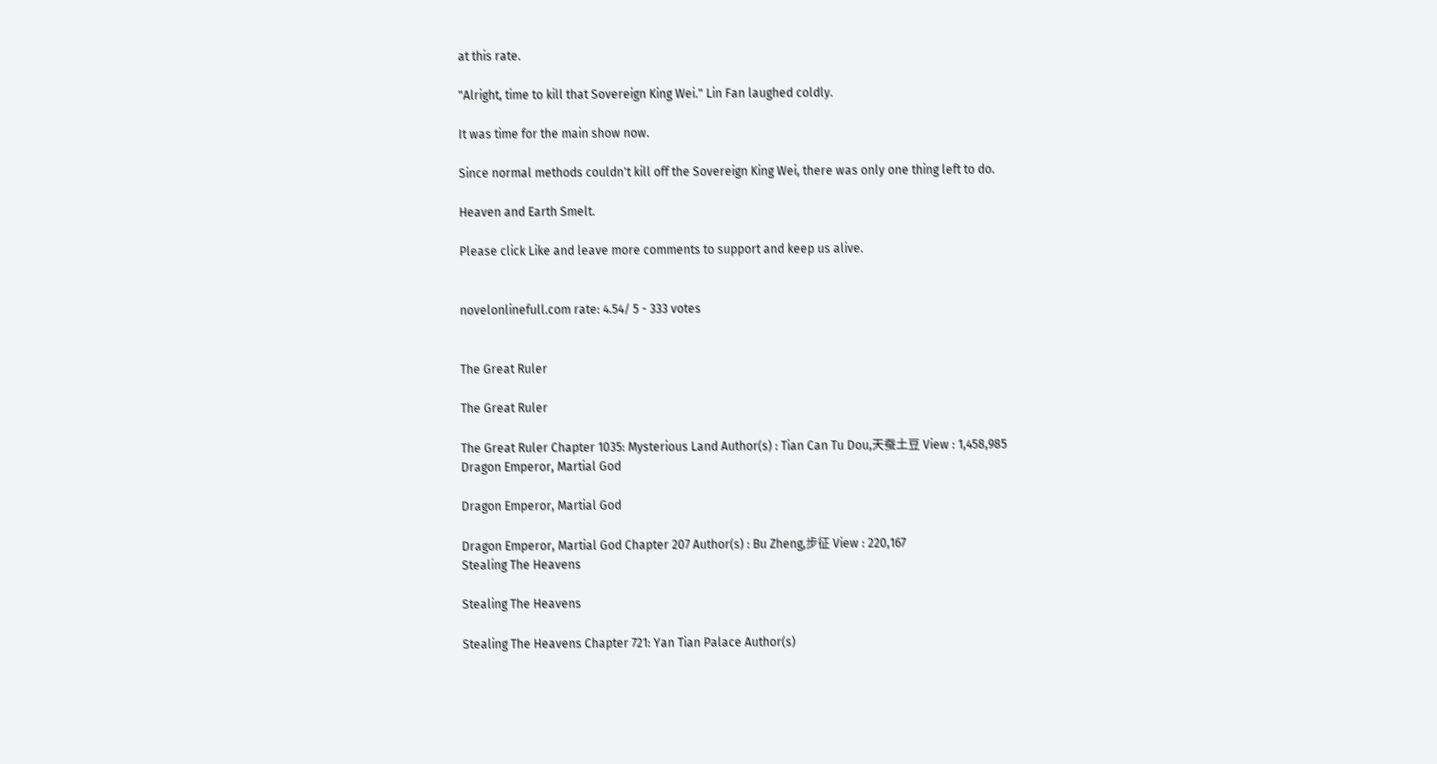at this rate.

"Alright, time to kill that Sovereign King Wei." Lin Fan laughed coldly.

It was time for the main show now.

Since normal methods couldn't kill off the Sovereign King Wei, there was only one thing left to do.

Heaven and Earth Smelt.

Please click Like and leave more comments to support and keep us alive.


novelonlinefull.com rate: 4.54/ 5 - 333 votes


The Great Ruler

The Great Ruler

The Great Ruler Chapter 1035: Mysterious Land Author(s) : Tian Can Tu Dou,天蚕土豆 View : 1,458,985
Dragon Emperor, Martial God

Dragon Emperor, Martial God

Dragon Emperor, Martial God Chapter 207 Author(s) : Bu Zheng,步征 View : 220,167
Stealing The Heavens

Stealing The Heavens

Stealing The Heavens Chapter 721: Yan Tian Palace Author(s)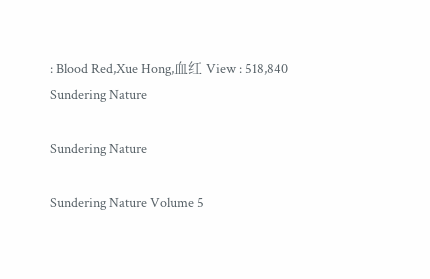: Blood Red,Xue Hong,血红 View : 518,840
Sundering Nature

Sundering Nature

Sundering Nature Volume 5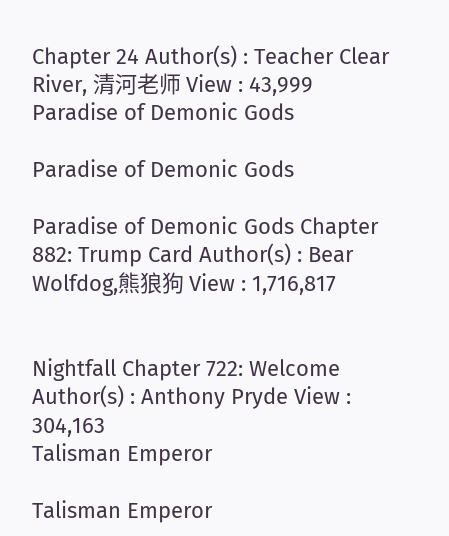Chapter 24 Author(s) : Teacher Clear River, 清河老师 View : 43,999
Paradise of Demonic Gods

Paradise of Demonic Gods

Paradise of Demonic Gods Chapter 882: Trump Card Author(s) : Bear Wolfdog,熊狼狗 View : 1,716,817


Nightfall Chapter 722: Welcome Author(s) : Anthony Pryde View : 304,163
Talisman Emperor

Talisman Emperor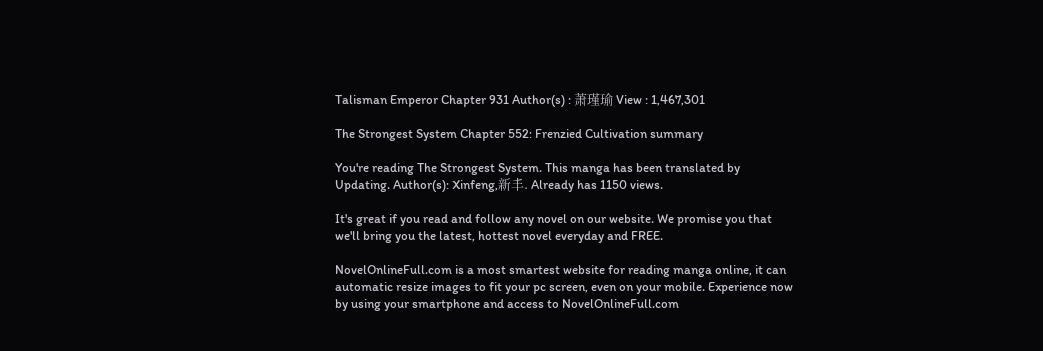Talisman Emperor Chapter 931 Author(s) : 萧瑾瑜 View : 1,467,301

The Strongest System Chapter 552: Frenzied Cultivation summary

You're reading The Strongest System. This manga has been translated by Updating. Author(s): Xinfeng,新丰. Already has 1150 views.

It's great if you read and follow any novel on our website. We promise you that we'll bring you the latest, hottest novel everyday and FREE.

NovelOnlineFull.com is a most smartest website for reading manga online, it can automatic resize images to fit your pc screen, even on your mobile. Experience now by using your smartphone and access to NovelOnlineFull.com